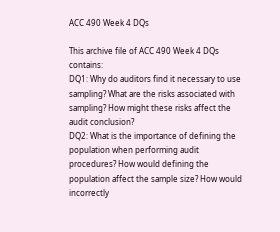ACC 490 Week 4 DQs

This archive file of ACC 490 Week 4 DQs contains:
DQ1: Why do auditors find it necessary to use sampling? What are the risks associated with sampling? How might these risks affect the audit conclusion?
DQ2: What is the importance of defining the population when performing audit procedures? How would defining the population affect the sample size? How would incorrectly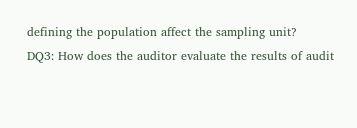defining the population affect the sampling unit?
DQ3: How does the auditor evaluate the results of audit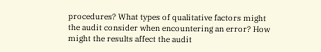procedures? What types of qualitative factors might the audit consider when encountering an error? How might the results affect the audit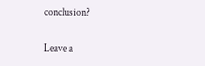conclusion?

Leave a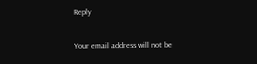Reply

Your email address will not be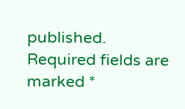published. Required fields are marked *